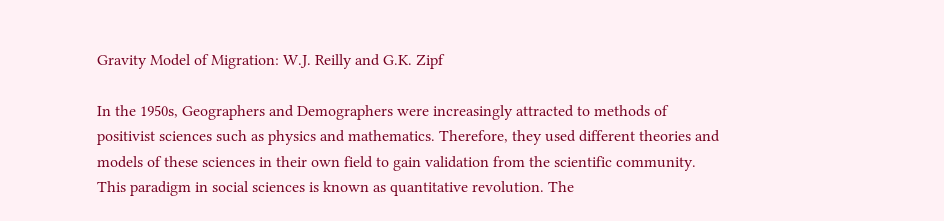Gravity Model of Migration: W.J. Reilly and G.K. Zipf

In the 1950s, Geographers and Demographers were increasingly attracted to methods of positivist sciences such as physics and mathematics. Therefore, they used different theories and models of these sciences in their own field to gain validation from the scientific community. This paradigm in social sciences is known as quantitative revolution. The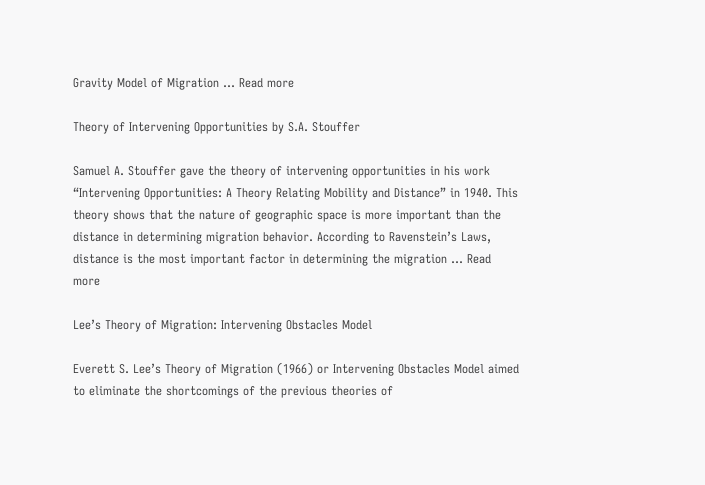Gravity Model of Migration … Read more

Theory of Intervening Opportunities by S.A. Stouffer

Samuel A. Stouffer gave the theory of intervening opportunities in his work “Intervening Opportunities: A Theory Relating Mobility and Distance” in 1940. This theory shows that the nature of geographic space is more important than the distance in determining migration behavior. According to Ravenstein’s Laws, distance is the most important factor in determining the migration … Read more

Lee’s Theory of Migration: Intervening Obstacles Model

Everett S. Lee’s Theory of Migration (1966) or Intervening Obstacles Model aimed to eliminate the shortcomings of the previous theories of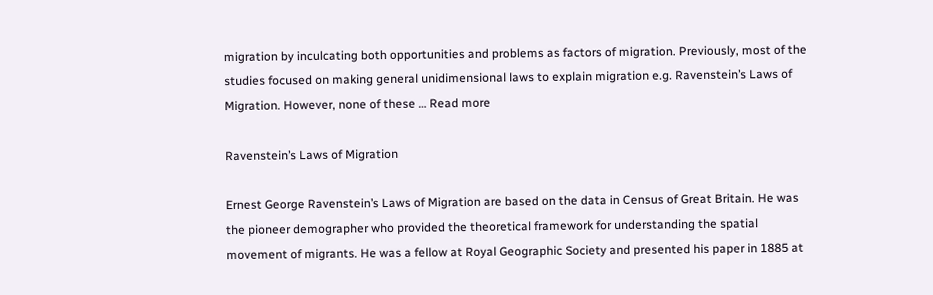migration by inculcating both opportunities and problems as factors of migration. Previously, most of the studies focused on making general unidimensional laws to explain migration e.g. Ravenstein’s Laws of Migration. However, none of these … Read more

Ravenstein’s Laws of Migration

Ernest George Ravenstein’s Laws of Migration are based on the data in Census of Great Britain. He was the pioneer demographer who provided the theoretical framework for understanding the spatial movement of migrants. He was a fellow at Royal Geographic Society and presented his paper in 1885 at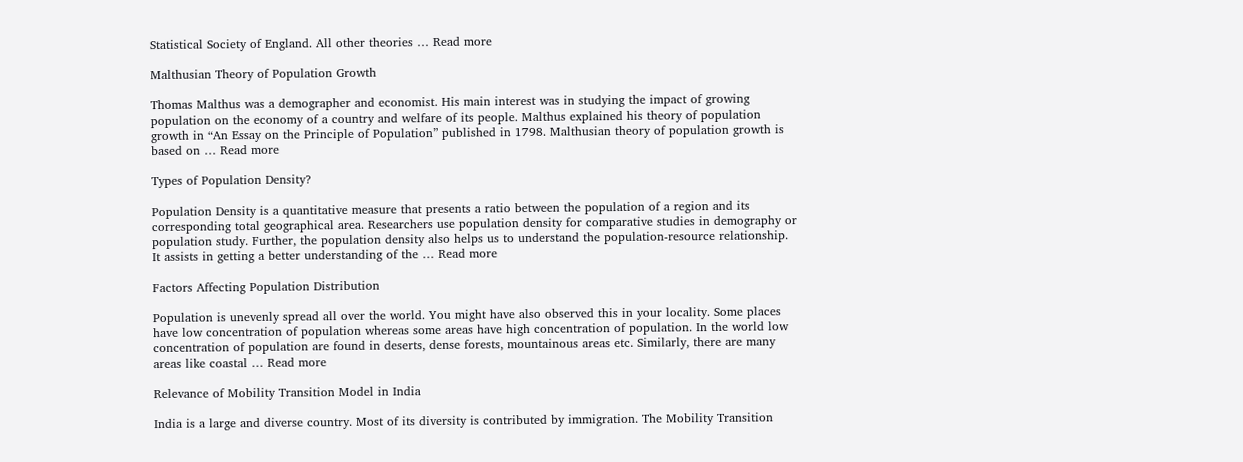Statistical Society of England. All other theories … Read more

Malthusian Theory of Population Growth

Thomas Malthus was a demographer and economist. His main interest was in studying the impact of growing population on the economy of a country and welfare of its people. Malthus explained his theory of population growth in “An Essay on the Principle of Population” published in 1798. Malthusian theory of population growth is based on … Read more

Types of Population Density?

Population Density is a quantitative measure that presents a ratio between the population of a region and its corresponding total geographical area. Researchers use population density for comparative studies in demography or population study. Further, the population density also helps us to understand the population-resource relationship. It assists in getting a better understanding of the … Read more

Factors Affecting Population Distribution

Population is unevenly spread all over the world. You might have also observed this in your locality. Some places have low concentration of population whereas some areas have high concentration of population. In the world low concentration of population are found in deserts, dense forests, mountainous areas etc. Similarly, there are many areas like coastal … Read more

Relevance of Mobility Transition Model in India

India is a large and diverse country. Most of its diversity is contributed by immigration. The Mobility Transition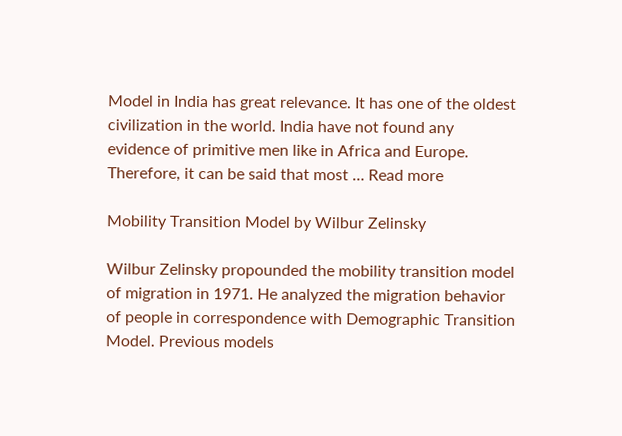Model in India has great relevance. It has one of the oldest civilization in the world. India have not found any evidence of primitive men like in Africa and Europe. Therefore, it can be said that most … Read more

Mobility Transition Model by Wilbur Zelinsky

Wilbur Zelinsky propounded the mobility transition model of migration in 1971. He analyzed the migration behavior of people in correspondence with Demographic Transition Model. Previous models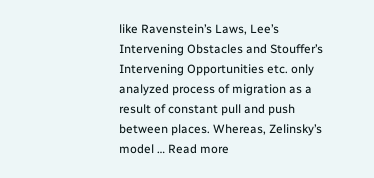like Ravenstein’s Laws, Lee’s Intervening Obstacles and Stouffer’s Intervening Opportunities etc. only analyzed process of migration as a result of constant pull and push between places. Whereas, Zelinsky’s model … Read more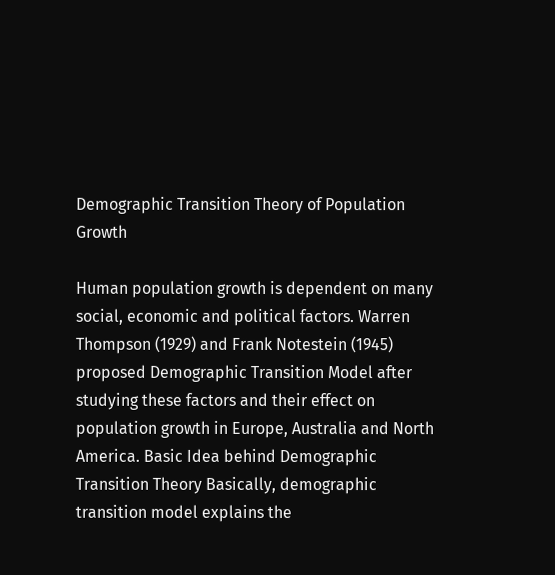Demographic Transition Theory of Population Growth

Human population growth is dependent on many social, economic and political factors. Warren Thompson (1929) and Frank Notestein (1945) proposed Demographic Transition Model after studying these factors and their effect on population growth in Europe, Australia and North America. Basic Idea behind Demographic Transition Theory Basically, demographic transition model explains the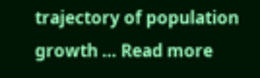trajectory of population growth … Read more